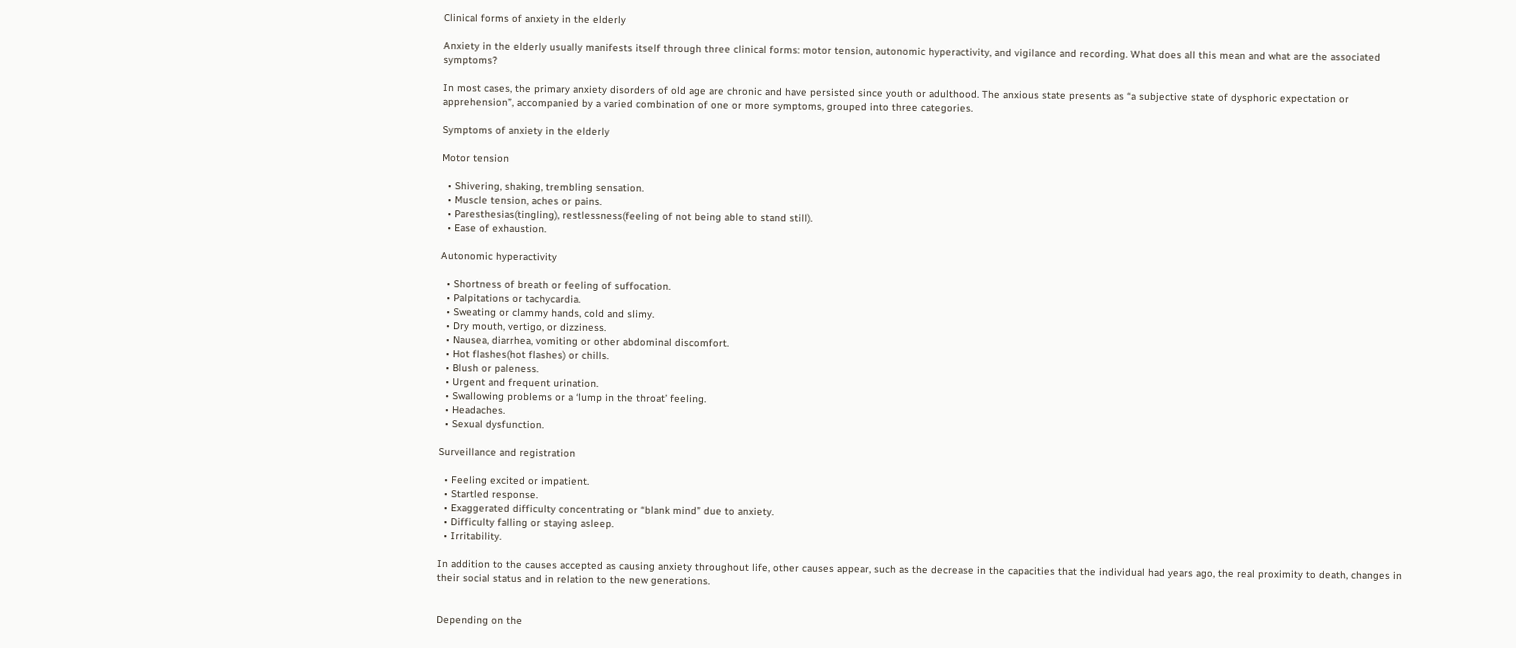Clinical forms of anxiety in the elderly

Anxiety in the elderly usually manifests itself through three clinical forms: motor tension, autonomic hyperactivity, and vigilance and recording. What does all this mean and what are the associated symptoms?

In most cases, the primary anxiety disorders of old age are chronic and have persisted since youth or adulthood. The anxious state presents as “a subjective state of dysphoric expectation or apprehension”, accompanied by a varied combination of one or more symptoms, grouped into three categories.

Symptoms of anxiety in the elderly

Motor tension

  • Shivering, shaking, trembling sensation.
  • Muscle tension, aches or pains.
  • Paresthesias(tingling), restlessness(feeling of not being able to stand still).
  • Ease of exhaustion.

Autonomic hyperactivity

  • Shortness of breath or feeling of suffocation.
  • Palpitations or tachycardia.
  • Sweating or clammy hands, cold and slimy.
  • Dry mouth, vertigo, or dizziness.
  • Nausea, diarrhea, vomiting or other abdominal discomfort.
  • Hot flashes(hot flashes) or chills.
  • Blush or paleness.
  • Urgent and frequent urination.
  • Swallowing problems or a ‘lump in the throat’ feeling.
  • Headaches.
  • Sexual dysfunction.

Surveillance and registration

  • Feeling excited or impatient.
  • Startled response.
  • Exaggerated difficulty concentrating or “blank mind” due to anxiety.
  • Difficulty falling or staying asleep.
  • Irritability.

In addition to the causes accepted as causing anxiety throughout life, other causes appear, such as the decrease in the capacities that the individual had years ago, the real proximity to death, changes in their social status and in relation to the new generations.


Depending on the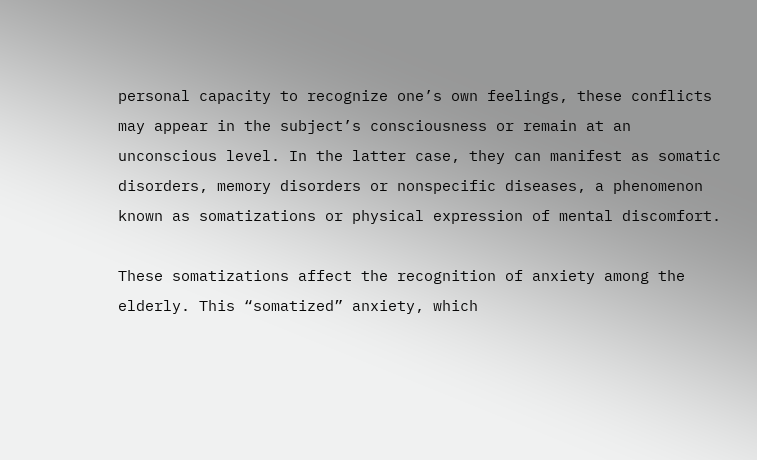personal capacity to recognize one’s own feelings, these conflicts may appear in the subject’s consciousness or remain at an unconscious level. In the latter case, they can manifest as somatic disorders, memory disorders or nonspecific diseases, a phenomenon known as somatizations or physical expression of mental discomfort.

These somatizations affect the recognition of anxiety among the elderly. This “somatized” anxiety, which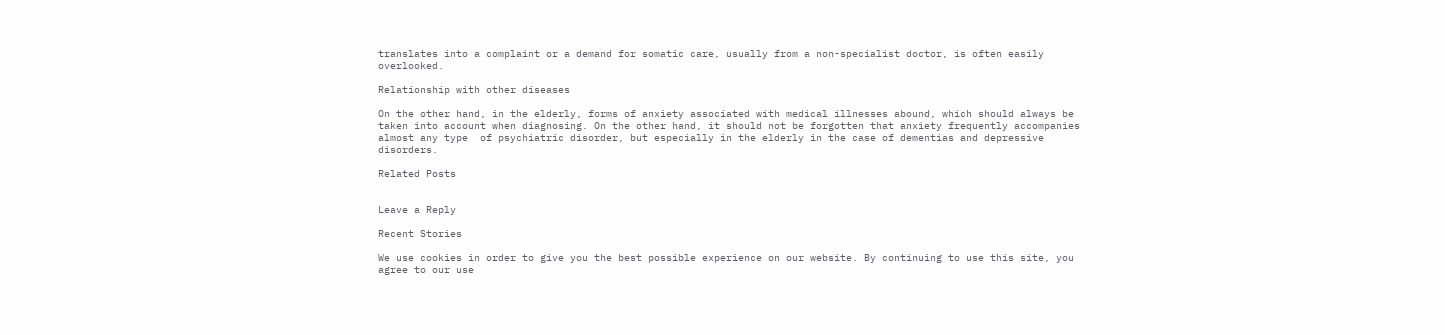translates into a complaint or a demand for somatic care, usually from a non-specialist doctor, is often easily overlooked.

Relationship with other diseases

On the other hand, in the elderly, forms of anxiety associated with medical illnesses abound, which should always be taken into account when diagnosing. On the other hand, it should not be forgotten that anxiety frequently accompanies almost any type  of psychiatric disorder, but especially in the elderly in the case of dementias and depressive disorders.

Related Posts


Leave a Reply

Recent Stories

We use cookies in order to give you the best possible experience on our website. By continuing to use this site, you agree to our use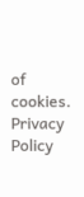of cookies.
Privacy Policy